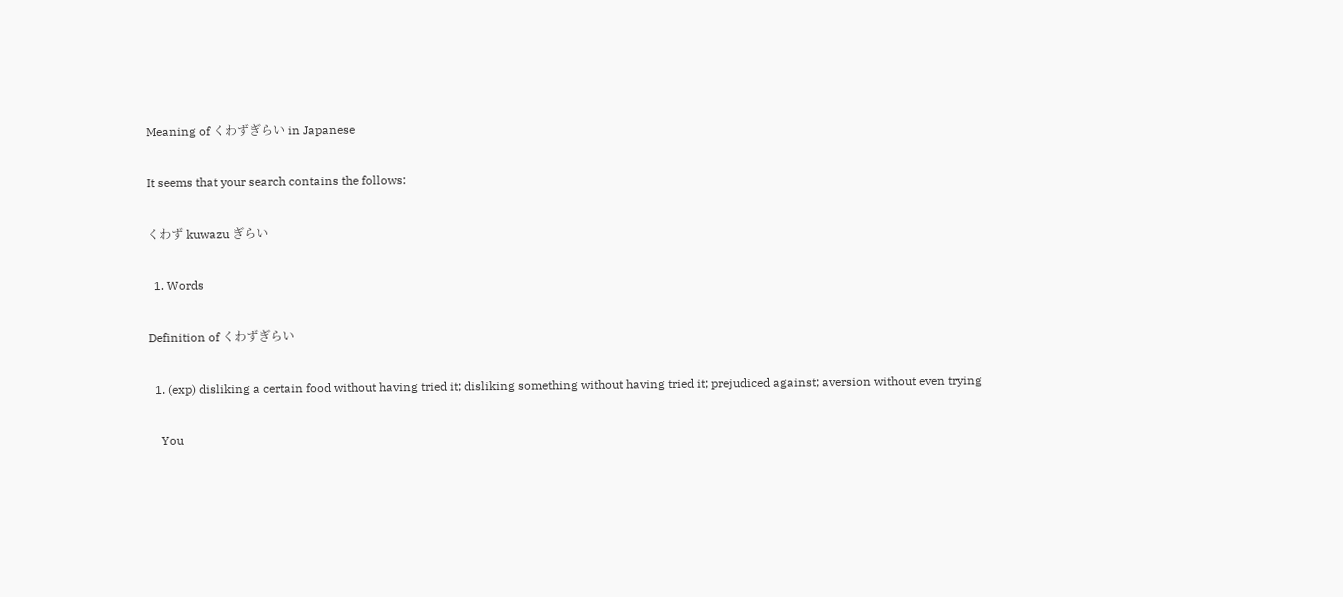Meaning of くわずぎらい in Japanese

It seems that your search contains the follows:

くわず kuwazu ぎらい

  1. Words

Definition of くわずぎらい

  1. (exp) disliking a certain food without having tried it; disliking something without having tried it; prejudiced against; aversion without even trying

    You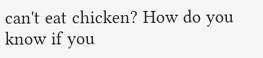can't eat chicken? How do you know if you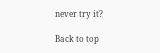never try it?

Back to top